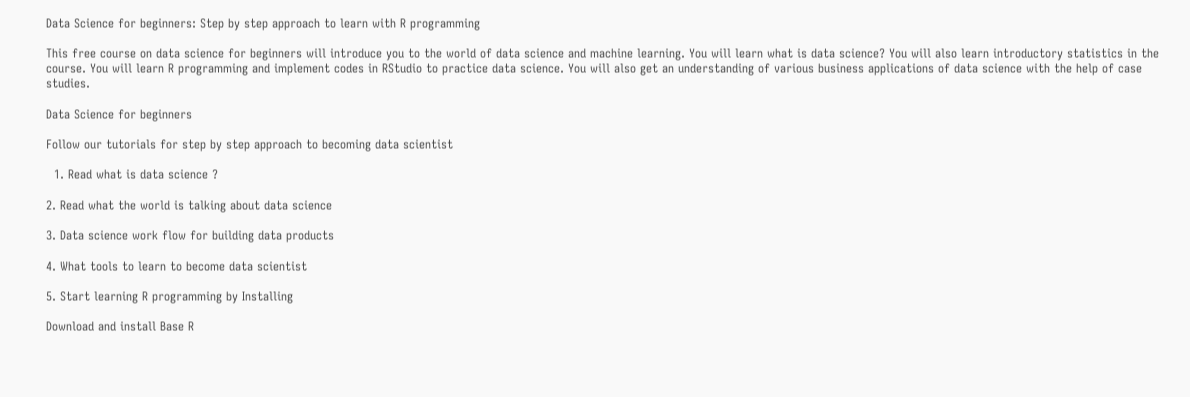Data Science for beginners: Step by step approach to learn with R programming

This free course on data science for beginners will introduce you to the world of data science and machine learning. You will learn what is data science? You will also learn introductory statistics in the course. You will learn R programming and implement codes in RStudio to practice data science. You will also get an understanding of various business applications of data science with the help of case studies.

Data Science for beginners

Follow our tutorials for step by step approach to becoming data scientist

  1. Read what is data science ?

2. Read what the world is talking about data science

3. Data science work flow for building data products

4. What tools to learn to become data scientist

5. Start learning R programming by Installing

Download and install Base R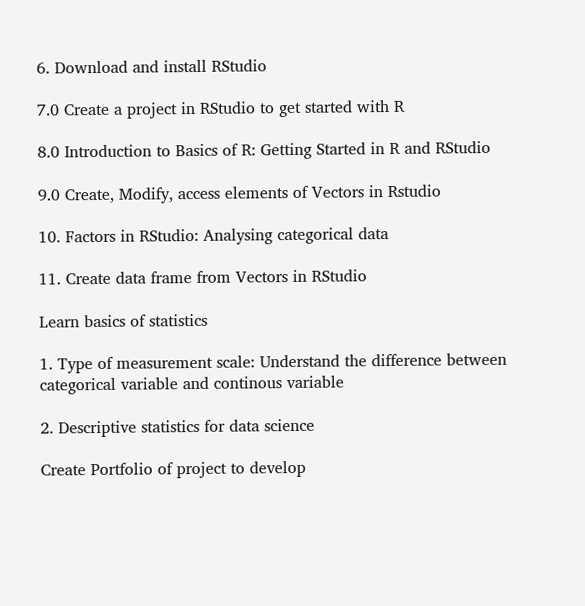6. Download and install RStudio

7.0 Create a project in RStudio to get started with R

8.0 Introduction to Basics of R: Getting Started in R and RStudio

9.0 Create, Modify, access elements of Vectors in Rstudio

10. Factors in RStudio: Analysing categorical data

11. Create data frame from Vectors in RStudio

Learn basics of statistics

1. Type of measurement scale: Understand the difference between categorical variable and continous variable

2. Descriptive statistics for data science

Create Portfolio of project to develop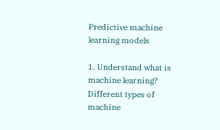Predictive machine learning models

1. Understand what is machine learning? Different types of machine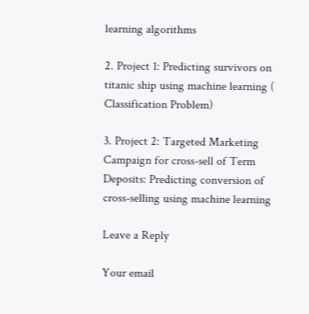learning algorithms

2. Project 1: Predicting survivors on titanic ship using machine learning ( Classification Problem)

3. Project 2: Targeted Marketing Campaign for cross-sell of Term Deposits: Predicting conversion of cross-selling using machine learning

Leave a Reply

Your email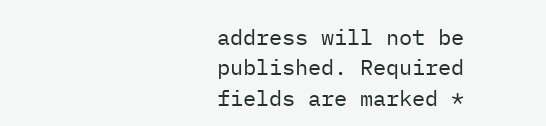address will not be published. Required fields are marked *